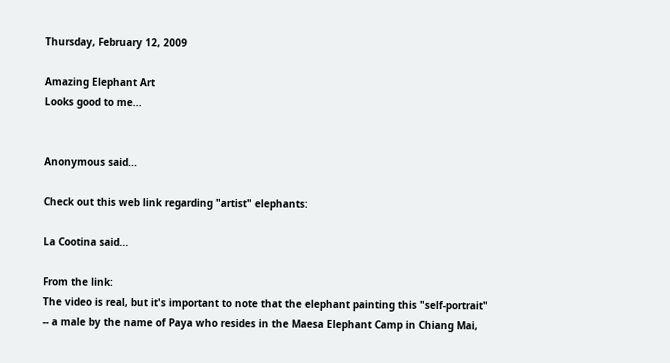Thursday, February 12, 2009

Amazing Elephant Art
Looks good to me...


Anonymous said...

Check out this web link regarding "artist" elephants:

La Cootina said...

From the link:
The video is real, but it's important to note that the elephant painting this "self-portrait" -- a male by the name of Paya who resides in the Maesa Elephant Camp in Chiang Mai,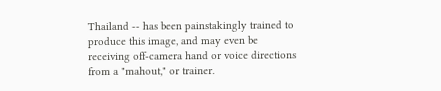Thailand -- has been painstakingly trained to produce this image, and may even be receiving off-camera hand or voice directions from a "mahout," or trainer.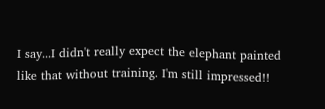I say...I didn't really expect the elephant painted like that without training. I'm still impressed!!